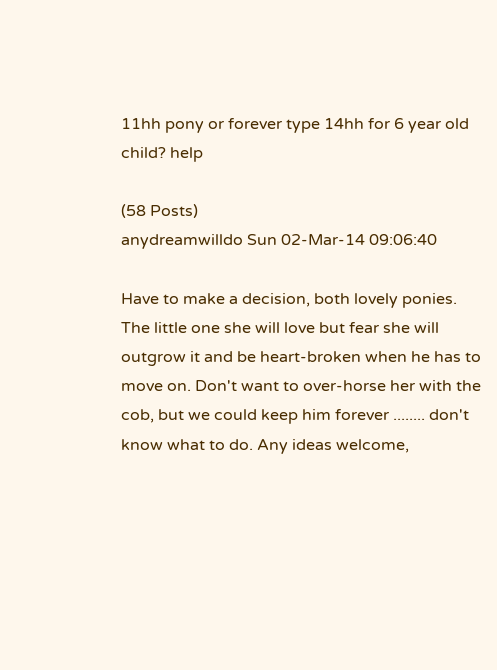11hh pony or forever type 14hh for 6 year old child? help

(58 Posts)
anydreamwilldo Sun 02-Mar-14 09:06:40

Have to make a decision, both lovely ponies. The little one she will love but fear she will outgrow it and be heart-broken when he has to move on. Don't want to over-horse her with the cob, but we could keep him forever ........ don't know what to do. Any ideas welcome,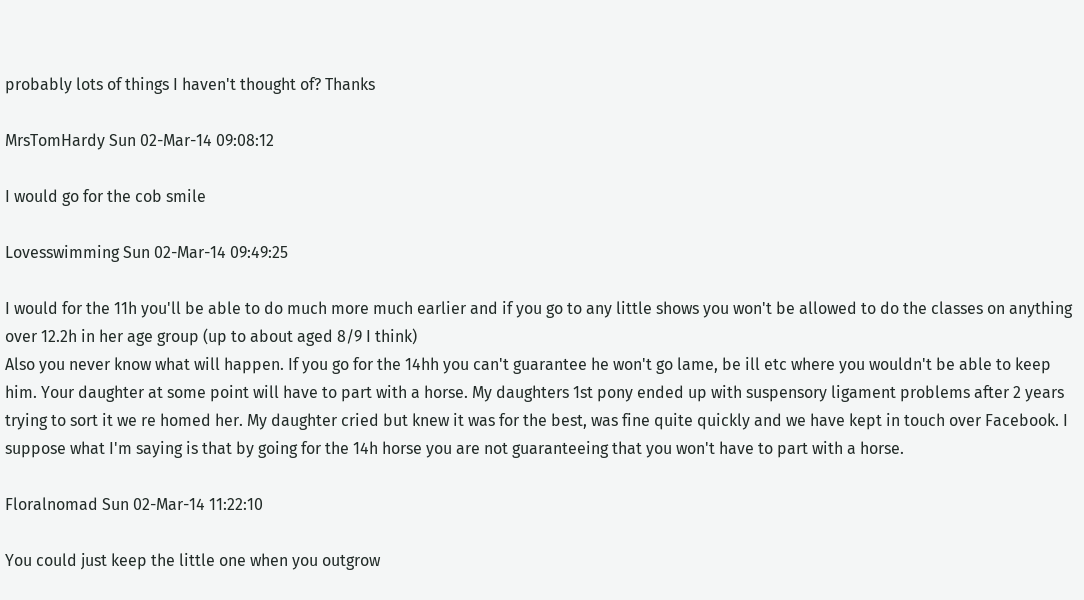probably lots of things I haven't thought of? Thanks

MrsTomHardy Sun 02-Mar-14 09:08:12

I would go for the cob smile

Lovesswimming Sun 02-Mar-14 09:49:25

I would for the 11h you'll be able to do much more much earlier and if you go to any little shows you won't be allowed to do the classes on anything over 12.2h in her age group (up to about aged 8/9 I think)
Also you never know what will happen. If you go for the 14hh you can't guarantee he won't go lame, be ill etc where you wouldn't be able to keep him. Your daughter at some point will have to part with a horse. My daughters 1st pony ended up with suspensory ligament problems after 2 years trying to sort it we re homed her. My daughter cried but knew it was for the best, was fine quite quickly and we have kept in touch over Facebook. I suppose what I'm saying is that by going for the 14h horse you are not guaranteeing that you won't have to part with a horse.

Floralnomad Sun 02-Mar-14 11:22:10

You could just keep the little one when you outgrow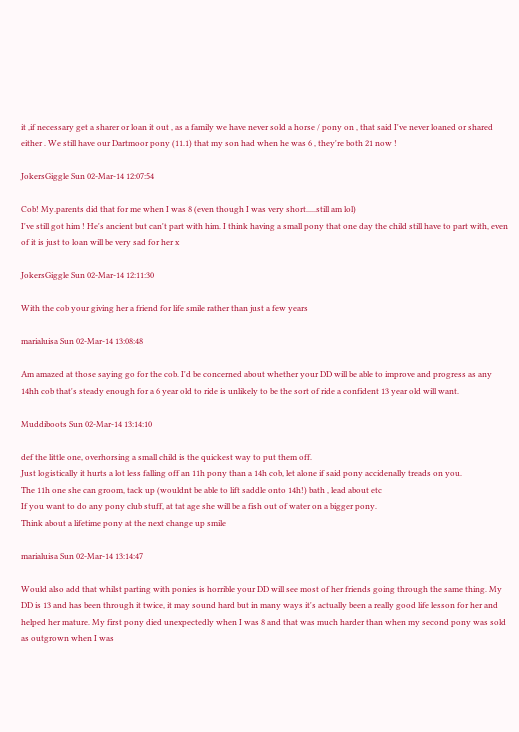it ,if necessary get a sharer or loan it out , as a family we have never sold a horse / pony on , that said I've never loaned or shared either . We still have our Dartmoor pony (11.1) that my son had when he was 6 , they're both 21 now !

JokersGiggle Sun 02-Mar-14 12:07:54

Cob! My.parents did that for me when I was 8 (even though I was very short.....still am lol)
I've still got him ! He's ancient but can't part with him. I think having a small pony that one day the child still have to part with, even of it is just to loan will be very sad for her x

JokersGiggle Sun 02-Mar-14 12:11:30

With the cob your giving her a friend for life smile rather than just a few years

marialuisa Sun 02-Mar-14 13:08:48

Am amazed at those saying go for the cob. I'd be concerned about whether your DD will be able to improve and progress as any 14hh cob that's steady enough for a 6 year old to ride is unlikely to be the sort of ride a confident 13 year old will want.

Muddiboots Sun 02-Mar-14 13:14:10

def the little one, overhorsing a small child is the quickest way to put them off.
Just logistically it hurts a lot less falling off an 11h pony than a 14h cob, let alone if said pony accidenally treads on you.
The 11h one she can groom, tack up (wouldnt be able to lift saddle onto 14h!) bath , lead about etc
If you want to do any pony club stuff, at tat age she will be a fish out of water on a bigger pony.
Think about a lifetime pony at the next change up smile

marialuisa Sun 02-Mar-14 13:14:47

Would also add that whilst parting with ponies is horrible your DD will see most of her friends going through the same thing. My DD is 13 and has been through it twice, it may sound hard but in many ways it's actually been a really good life lesson for her and helped her mature. My first pony died unexpectedly when I was 8 and that was much harder than when my second pony was sold as outgrown when I was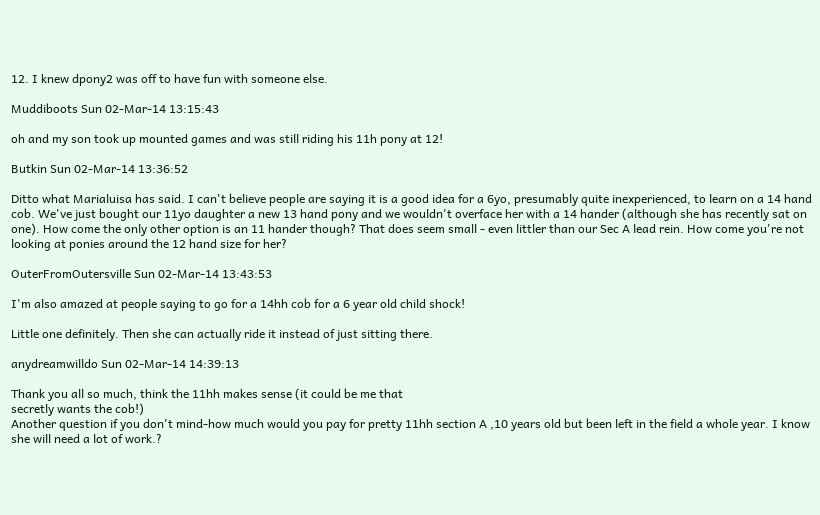12. I knew dpony2 was off to have fun with someone else.

Muddiboots Sun 02-Mar-14 13:15:43

oh and my son took up mounted games and was still riding his 11h pony at 12!

Butkin Sun 02-Mar-14 13:36:52

Ditto what Marialuisa has said. I can't believe people are saying it is a good idea for a 6yo, presumably quite inexperienced, to learn on a 14 hand cob. We've just bought our 11yo daughter a new 13 hand pony and we wouldn't overface her with a 14 hander (although she has recently sat on one). How come the only other option is an 11 hander though? That does seem small - even littler than our Sec A lead rein. How come you're not looking at ponies around the 12 hand size for her?

OuterFromOutersville Sun 02-Mar-14 13:43:53

I'm also amazed at people saying to go for a 14hh cob for a 6 year old child shock!

Little one definitely. Then she can actually ride it instead of just sitting there.

anydreamwilldo Sun 02-Mar-14 14:39:13

Thank you all so much, think the 11hh makes sense (it could be me that
secretly wants the cob!)
Another question if you don't mind-how much would you pay for pretty 11hh section A ,10 years old but been left in the field a whole year. I know she will need a lot of work.?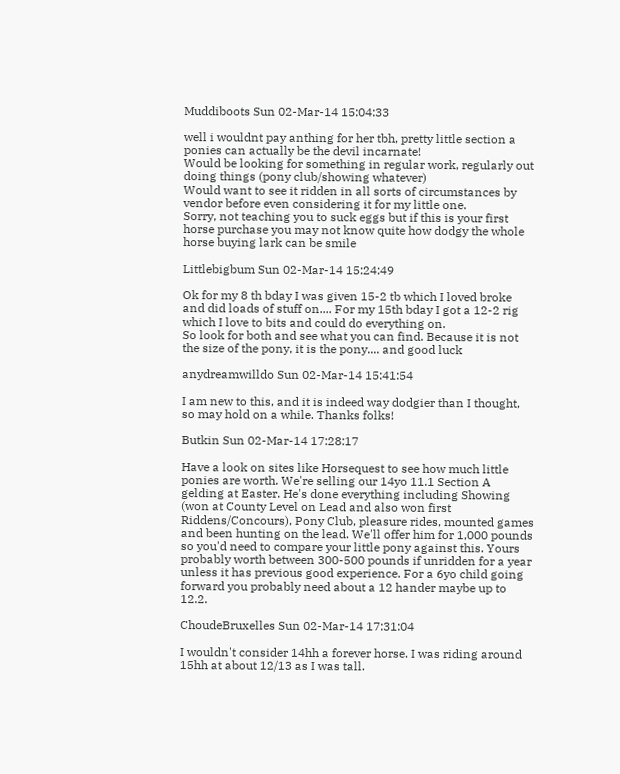Muddiboots Sun 02-Mar-14 15:04:33

well i wouldnt pay anthing for her tbh, pretty little section a ponies can actually be the devil incarnate!
Would be looking for something in regular work, regularly out doing things (pony club/showing whatever)
Would want to see it ridden in all sorts of circumstances by vendor before even considering it for my little one.
Sorry, not teaching you to suck eggs but if this is your first horse purchase you may not know quite how dodgy the whole horse buying lark can be smile

Littlebigbum Sun 02-Mar-14 15:24:49

Ok for my 8 th bday I was given 15-2 tb which I loved broke and did loads of stuff on.... For my 15th bday I got a 12-2 rig which I love to bits and could do everything on.
So look for both and see what you can find. Because it is not the size of the pony, it is the pony.... and good luck

anydreamwilldo Sun 02-Mar-14 15:41:54

I am new to this, and it is indeed way dodgier than I thought, so may hold on a while. Thanks folks!

Butkin Sun 02-Mar-14 17:28:17

Have a look on sites like Horsequest to see how much little ponies are worth. We're selling our 14yo 11.1 Section A gelding at Easter. He's done everything including Showing (won at County Level on Lead and also won first Riddens/Concours), Pony Club, pleasure rides, mounted games and been hunting on the lead. We'll offer him for 1,000 pounds so you'd need to compare your little pony against this. Yours probably worth between 300-500 pounds if unridden for a year unless it has previous good experience. For a 6yo child going forward you probably need about a 12 hander maybe up to 12.2.

ChoudeBruxelles Sun 02-Mar-14 17:31:04

I wouldn't consider 14hh a forever horse. I was riding around 15hh at about 12/13 as I was tall.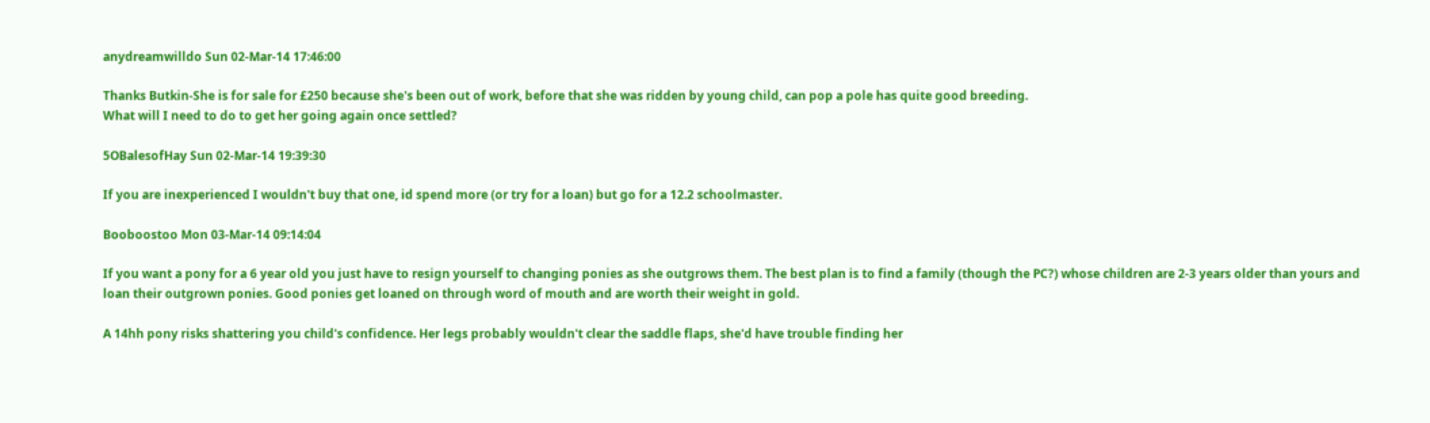anydreamwilldo Sun 02-Mar-14 17:46:00

Thanks Butkin-She is for sale for £250 because she's been out of work, before that she was ridden by young child, can pop a pole has quite good breeding.
What will I need to do to get her going again once settled?

5OBalesofHay Sun 02-Mar-14 19:39:30

If you are inexperienced I wouldn't buy that one, id spend more (or try for a loan) but go for a 12.2 schoolmaster.

Booboostoo Mon 03-Mar-14 09:14:04

If you want a pony for a 6 year old you just have to resign yourself to changing ponies as she outgrows them. The best plan is to find a family (though the PC?) whose children are 2-3 years older than yours and loan their outgrown ponies. Good ponies get loaned on through word of mouth and are worth their weight in gold.

A 14hh pony risks shattering you child's confidence. Her legs probably wouldn't clear the saddle flaps, she'd have trouble finding her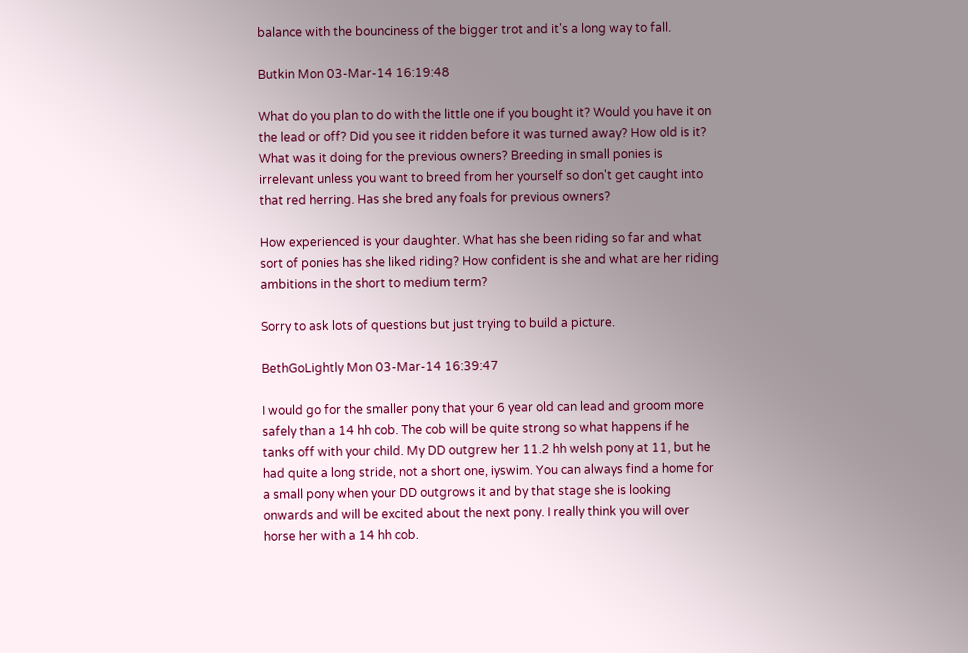balance with the bounciness of the bigger trot and it's a long way to fall.

Butkin Mon 03-Mar-14 16:19:48

What do you plan to do with the little one if you bought it? Would you have it on the lead or off? Did you see it ridden before it was turned away? How old is it? What was it doing for the previous owners? Breeding in small ponies is irrelevant unless you want to breed from her yourself so don't get caught into that red herring. Has she bred any foals for previous owners?

How experienced is your daughter. What has she been riding so far and what sort of ponies has she liked riding? How confident is she and what are her riding ambitions in the short to medium term?

Sorry to ask lots of questions but just trying to build a picture.

BethGoLightly Mon 03-Mar-14 16:39:47

I would go for the smaller pony that your 6 year old can lead and groom more safely than a 14 hh cob. The cob will be quite strong so what happens if he tanks off with your child. My DD outgrew her 11.2 hh welsh pony at 11, but he had quite a long stride, not a short one, iyswim. You can always find a home for a small pony when your DD outgrows it and by that stage she is looking onwards and will be excited about the next pony. I really think you will over horse her with a 14 hh cob.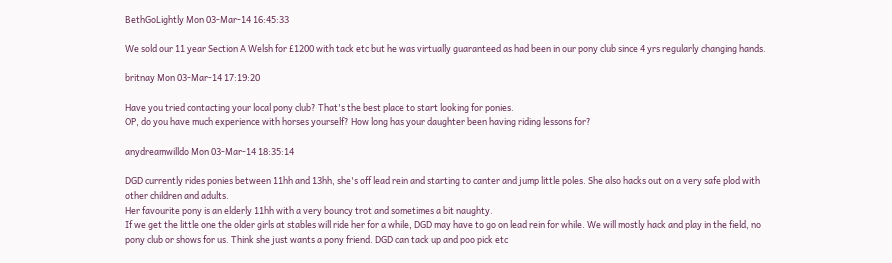BethGoLightly Mon 03-Mar-14 16:45:33

We sold our 11 year Section A Welsh for £1200 with tack etc but he was virtually guaranteed as had been in our pony club since 4 yrs regularly changing hands.

britnay Mon 03-Mar-14 17:19:20

Have you tried contacting your local pony club? That's the best place to start looking for ponies.
OP, do you have much experience with horses yourself? How long has your daughter been having riding lessons for?

anydreamwilldo Mon 03-Mar-14 18:35:14

DGD currently rides ponies between 11hh and 13hh, she's off lead rein and starting to canter and jump little poles. She also hacks out on a very safe plod with other children and adults.
Her favourite pony is an elderly 11hh with a very bouncy trot and sometimes a bit naughty.
If we get the little one the older girls at stables will ride her for a while, DGD may have to go on lead rein for while. We will mostly hack and play in the field, no pony club or shows for us. Think she just wants a pony friend. DGD can tack up and poo pick etc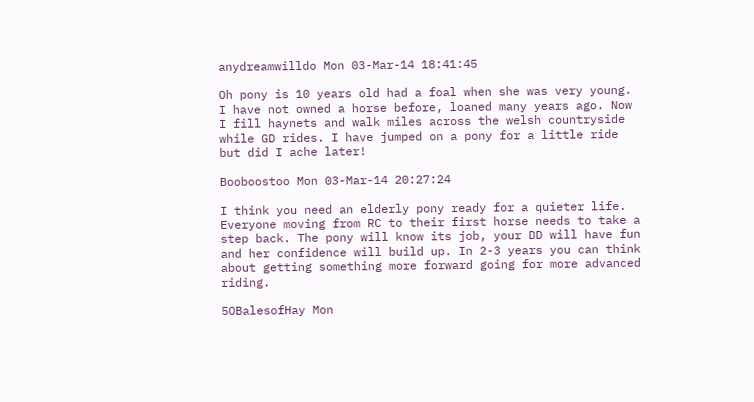anydreamwilldo Mon 03-Mar-14 18:41:45

Oh pony is 10 years old had a foal when she was very young. I have not owned a horse before, loaned many years ago. Now I fill haynets and walk miles across the welsh countryside while GD rides. I have jumped on a pony for a little ride but did I ache later!

Booboostoo Mon 03-Mar-14 20:27:24

I think you need an elderly pony ready for a quieter life. Everyone moving from RC to their first horse needs to take a step back. The pony will know its job, your DD will have fun and her confidence will build up. In 2-3 years you can think about getting something more forward going for more advanced riding.

5OBalesofHay Mon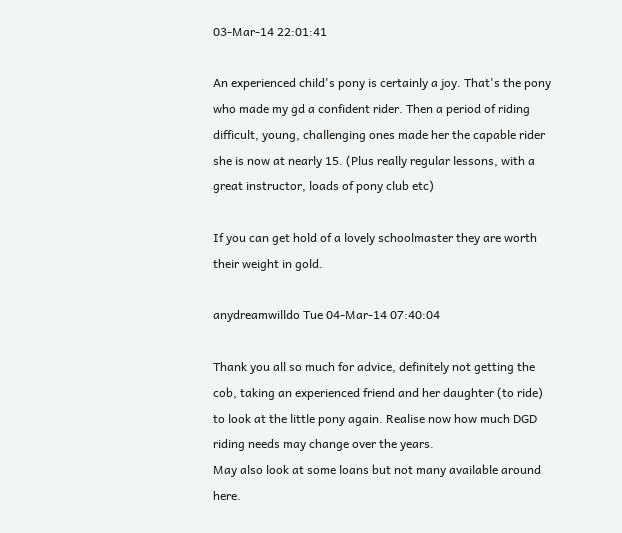03-Mar-14 22:01:41

An experienced child's pony is certainly a joy. That's the pony who made my gd a confident rider. Then a period of riding difficult, young, challenging ones made her the capable rider she is now at nearly 15. (Plus really regular lessons, with a great instructor, loads of pony club etc)

If you can get hold of a lovely schoolmaster they are worth their weight in gold.

anydreamwilldo Tue 04-Mar-14 07:40:04

Thank you all so much for advice, definitely not getting the cob, taking an experienced friend and her daughter (to ride) to look at the little pony again. Realise now how much DGD riding needs may change over the years.
May also look at some loans but not many available around here.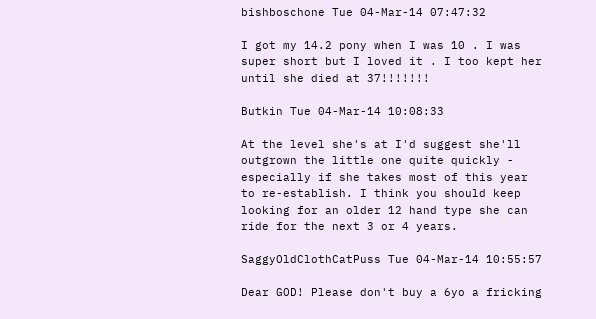bishboschone Tue 04-Mar-14 07:47:32

I got my 14.2 pony when I was 10 . I was super short but I loved it . I too kept her until she died at 37!!!!!!!

Butkin Tue 04-Mar-14 10:08:33

At the level she's at I'd suggest she'll outgrown the little one quite quickly - especially if she takes most of this year to re-establish. I think you should keep looking for an older 12 hand type she can ride for the next 3 or 4 years.

SaggyOldClothCatPuss Tue 04-Mar-14 10:55:57

Dear GOD! Please don't buy a 6yo a fricking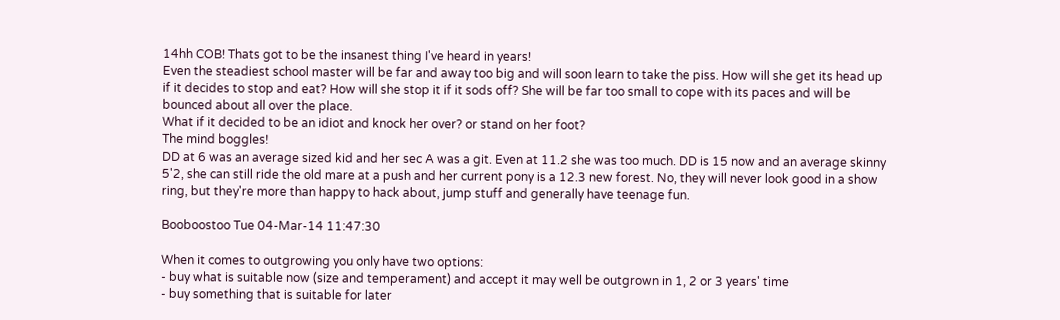14hh COB! Thats got to be the insanest thing I've heard in years!
Even the steadiest school master will be far and away too big and will soon learn to take the piss. How will she get its head up if it decides to stop and eat? How will she stop it if it sods off? She will be far too small to cope with its paces and will be bounced about all over the place.
What if it decided to be an idiot and knock her over? or stand on her foot?
The mind boggles!
DD at 6 was an average sized kid and her sec A was a git. Even at 11.2 she was too much. DD is 15 now and an average skinny 5'2, she can still ride the old mare at a push and her current pony is a 12.3 new forest. No, they will never look good in a show ring, but they're more than happy to hack about, jump stuff and generally have teenage fun.

Booboostoo Tue 04-Mar-14 11:47:30

When it comes to outgrowing you only have two options:
- buy what is suitable now (size and temperament) and accept it may well be outgrown in 1, 2 or 3 years' time
- buy something that is suitable for later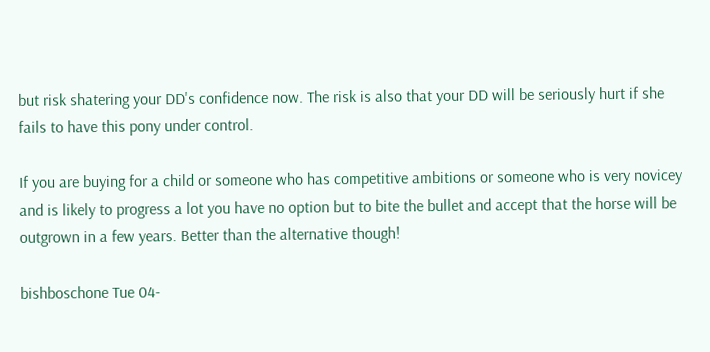but risk shatering your DD's confidence now. The risk is also that your DD will be seriously hurt if she fails to have this pony under control.

If you are buying for a child or someone who has competitive ambitions or someone who is very novicey and is likely to progress a lot you have no option but to bite the bullet and accept that the horse will be outgrown in a few years. Better than the alternative though!

bishboschone Tue 04-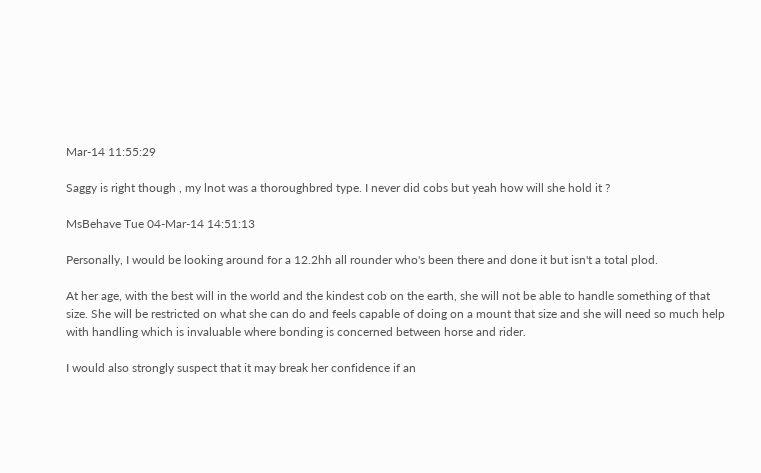Mar-14 11:55:29

Saggy is right though , my lnot was a thoroughbred type. I never did cobs but yeah how will she hold it ?

MsBehave Tue 04-Mar-14 14:51:13

Personally, I would be looking around for a 12.2hh all rounder who's been there and done it but isn't a total plod.

At her age, with the best will in the world and the kindest cob on the earth, she will not be able to handle something of that size. She will be restricted on what she can do and feels capable of doing on a mount that size and she will need so much help with handling which is invaluable where bonding is concerned between horse and rider.

I would also strongly suspect that it may break her confidence if an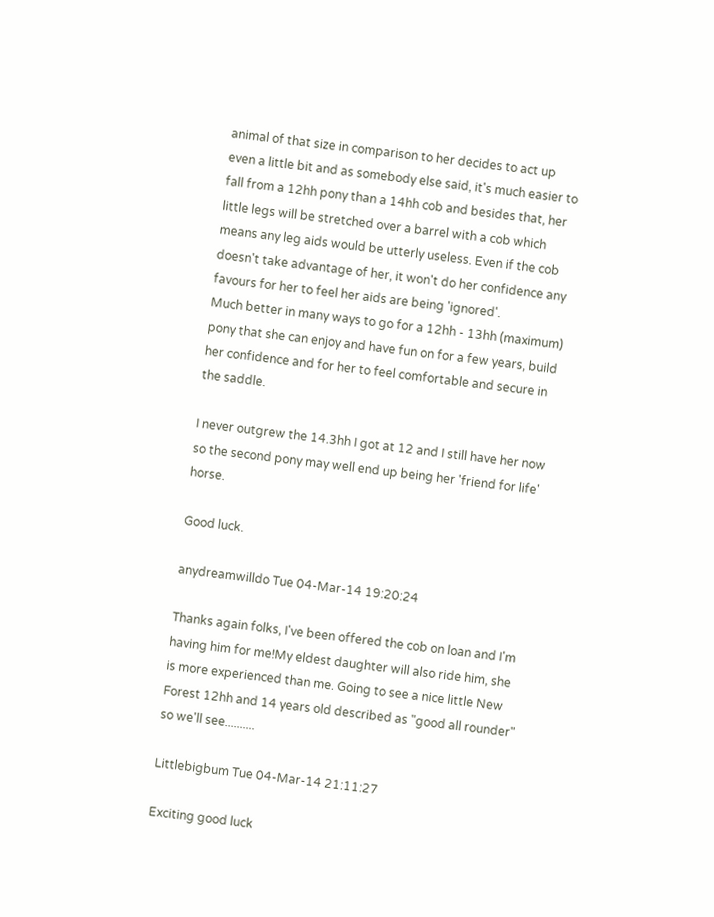animal of that size in comparison to her decides to act up even a little bit and as somebody else said, it's much easier to fall from a 12hh pony than a 14hh cob and besides that, her little legs will be stretched over a barrel with a cob which means any leg aids would be utterly useless. Even if the cob doesn't take advantage of her, it won't do her confidence any favours for her to feel her aids are being 'ignored'.
Much better in many ways to go for a 12hh - 13hh (maximum) pony that she can enjoy and have fun on for a few years, build her confidence and for her to feel comfortable and secure in the saddle.

I never outgrew the 14.3hh I got at 12 and I still have her now so the second pony may well end up being her 'friend for life' horse.

Good luck.

anydreamwilldo Tue 04-Mar-14 19:20:24

Thanks again folks, I've been offered the cob on loan and I'm having him for me!My eldest daughter will also ride him, she is more experienced than me. Going to see a nice little New Forest 12hh and 14 years old described as "good all rounder" so we'll see..........

Littlebigbum Tue 04-Mar-14 21:11:27

Exciting good luck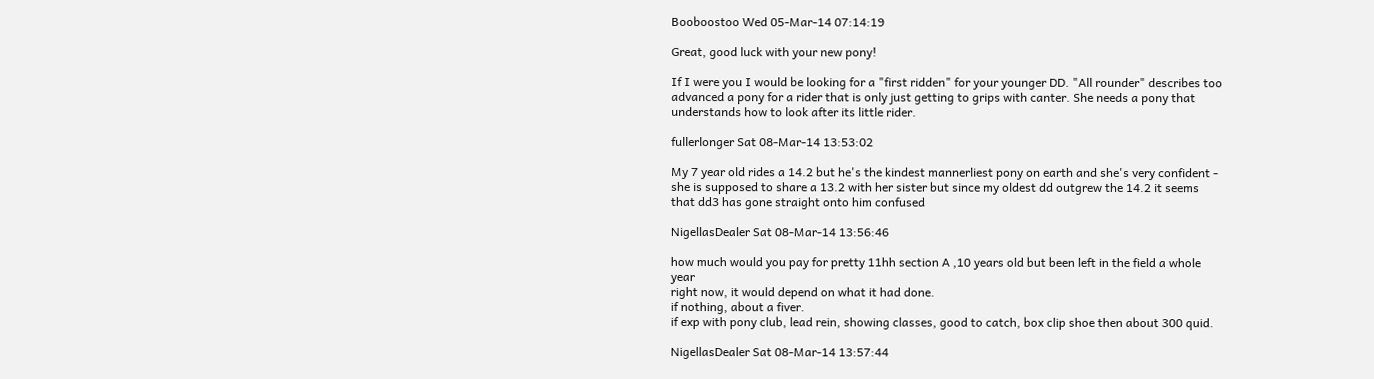Booboostoo Wed 05-Mar-14 07:14:19

Great, good luck with your new pony!

If I were you I would be looking for a "first ridden" for your younger DD. "All rounder" describes too advanced a pony for a rider that is only just getting to grips with canter. She needs a pony that understands how to look after its little rider.

fullerlonger Sat 08-Mar-14 13:53:02

My 7 year old rides a 14.2 but he's the kindest mannerliest pony on earth and she's very confident - she is supposed to share a 13.2 with her sister but since my oldest dd outgrew the 14.2 it seems that dd3 has gone straight onto him confused

NigellasDealer Sat 08-Mar-14 13:56:46

how much would you pay for pretty 11hh section A ,10 years old but been left in the field a whole year
right now, it would depend on what it had done.
if nothing, about a fiver.
if exp with pony club, lead rein, showing classes, good to catch, box clip shoe then about 300 quid.

NigellasDealer Sat 08-Mar-14 13:57:44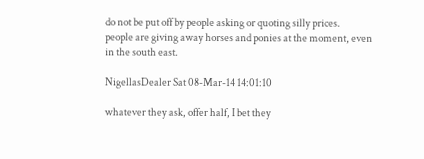do not be put off by people asking or quoting silly prices.
people are giving away horses and ponies at the moment, even in the south east.

NigellasDealer Sat 08-Mar-14 14:01:10

whatever they ask, offer half, I bet they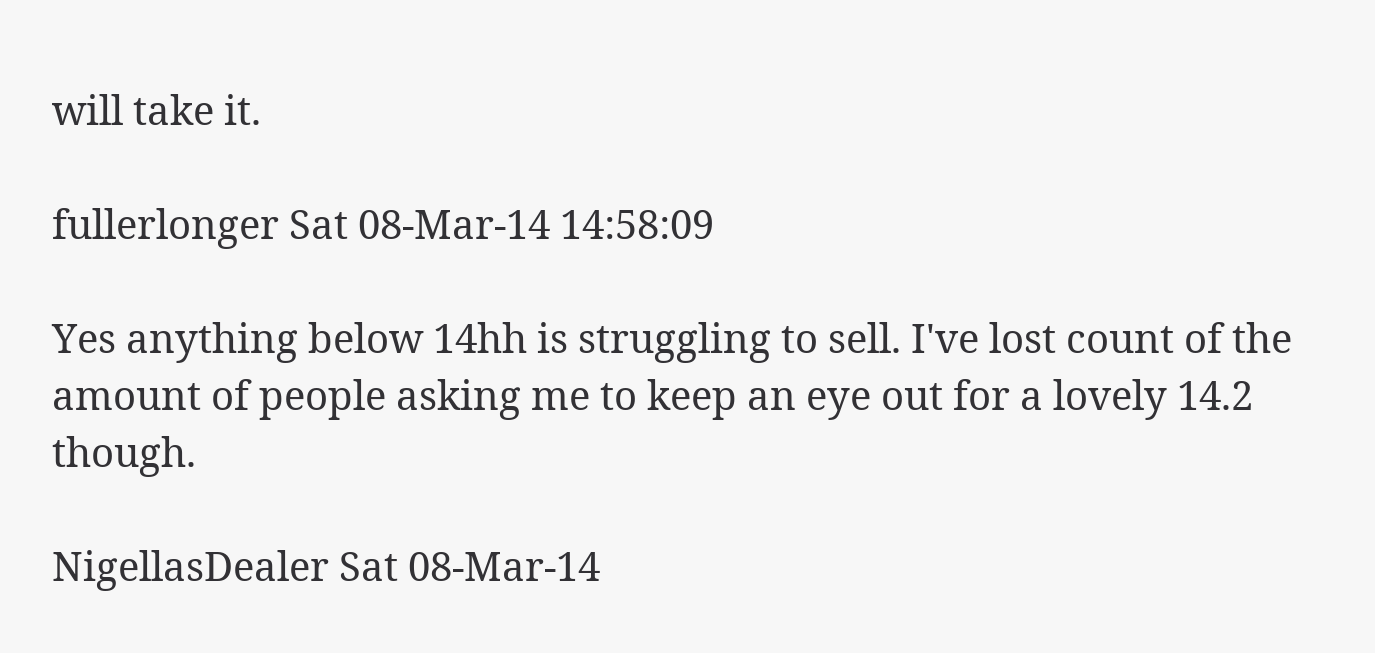will take it.

fullerlonger Sat 08-Mar-14 14:58:09

Yes anything below 14hh is struggling to sell. I've lost count of the amount of people asking me to keep an eye out for a lovely 14.2 though.

NigellasDealer Sat 08-Mar-14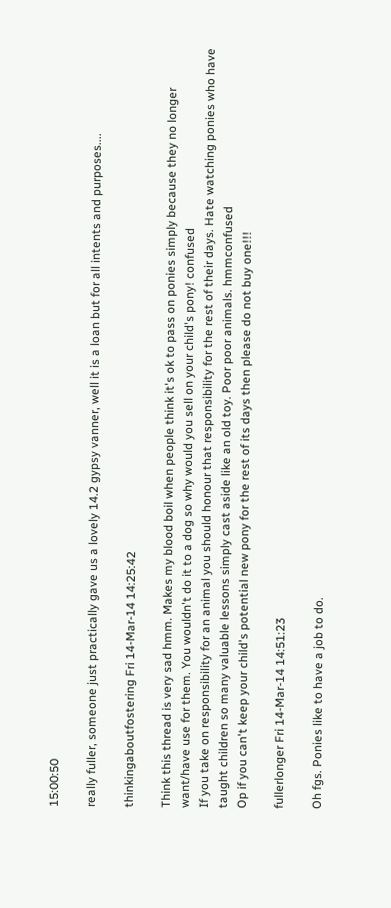15:00:50

really fuller, someone just practically gave us a lovely 14.2 gypsy vanner, well it is a loan but for all intents and purposes....

thinkingaboutfostering Fri 14-Mar-14 14:25:42

Think this thread is very sad hmm. Makes my blood boil when people think it's ok to pass on ponies simply because they no longer want/have use for them. You wouldn't do it to a dog so why would you sell on your child's pony! confused
If you take on responsibility for an animal you should honour that responsibility for the rest of their days. Hate watching ponies who have taught children so many valuable lessons simply cast aside like an old toy. Poor poor animals. hmmconfused
Op if you can't keep your child's potential new pony for the rest of its days then please do not buy one!!!

fullerlonger Fri 14-Mar-14 14:51:23

Oh fgs. Ponies like to have a job to do.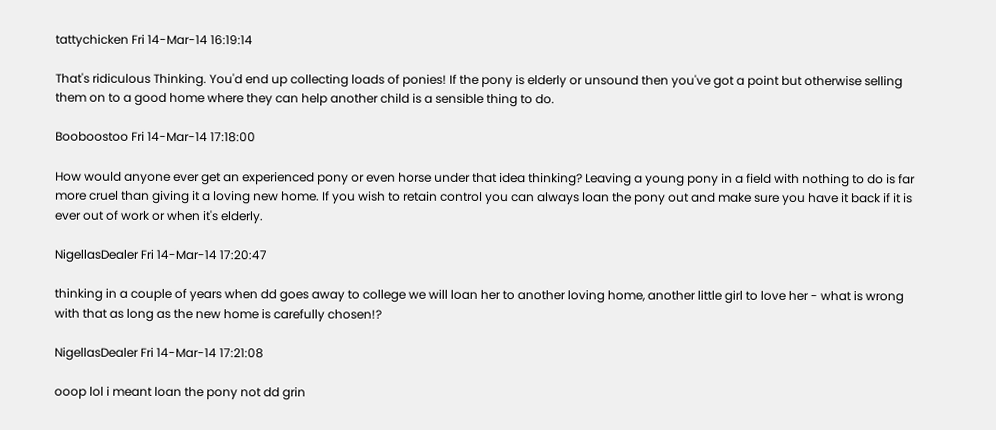tattychicken Fri 14-Mar-14 16:19:14

That's ridiculous Thinking. You'd end up collecting loads of ponies! If the pony is elderly or unsound then you've got a point but otherwise selling them on to a good home where they can help another child is a sensible thing to do.

Booboostoo Fri 14-Mar-14 17:18:00

How would anyone ever get an experienced pony or even horse under that idea thinking? Leaving a young pony in a field with nothing to do is far more cruel than giving it a loving new home. If you wish to retain control you can always loan the pony out and make sure you have it back if it is ever out of work or when it's elderly.

NigellasDealer Fri 14-Mar-14 17:20:47

thinking in a couple of years when dd goes away to college we will loan her to another loving home, another little girl to love her - what is wrong with that as long as the new home is carefully chosen!?

NigellasDealer Fri 14-Mar-14 17:21:08

ooop lol i meant loan the pony not dd grin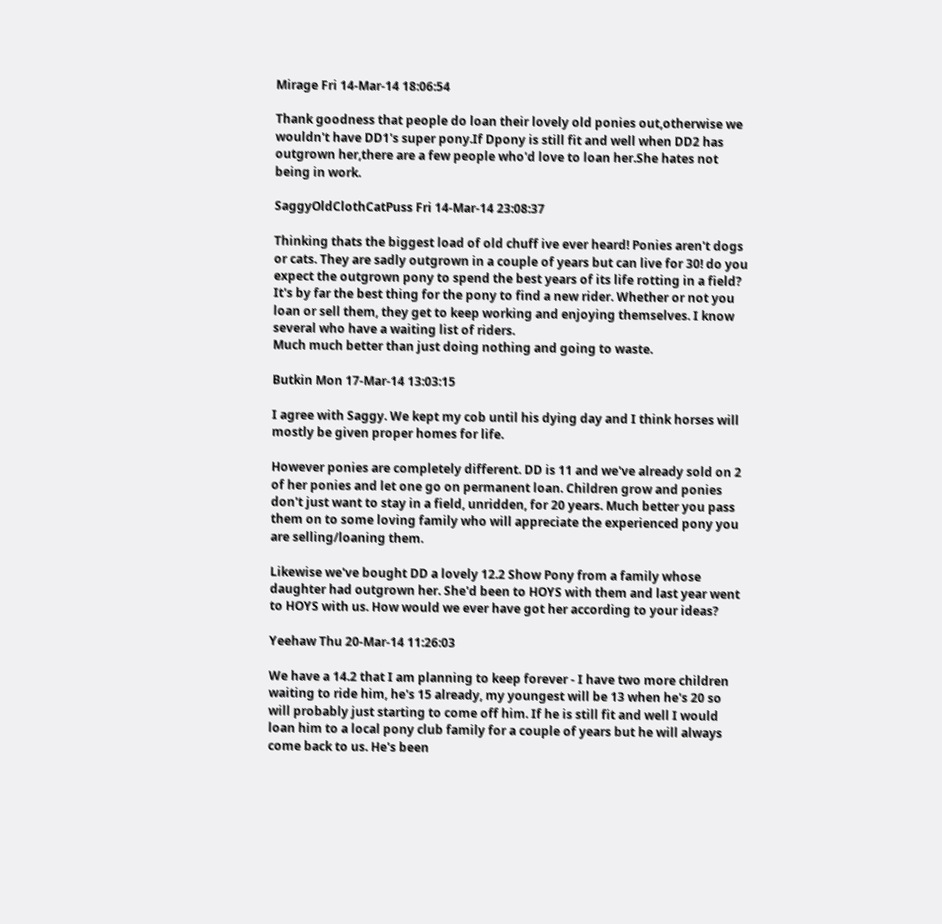Mirage Fri 14-Mar-14 18:06:54

Thank goodness that people do loan their lovely old ponies out,otherwise we wouldn't have DD1's super pony.If Dpony is still fit and well when DD2 has outgrown her,there are a few people who'd love to loan her.She hates not being in work.

SaggyOldClothCatPuss Fri 14-Mar-14 23:08:37

Thinking thats the biggest load of old chuff ive ever heard! Ponies aren't dogs or cats. They are sadly outgrown in a couple of years but can live for 30! do you expect the outgrown pony to spend the best years of its life rotting in a field?
It's by far the best thing for the pony to find a new rider. Whether or not you loan or sell them, they get to keep working and enjoying themselves. I know several who have a waiting list of riders.
Much much better than just doing nothing and going to waste.

Butkin Mon 17-Mar-14 13:03:15

I agree with Saggy. We kept my cob until his dying day and I think horses will mostly be given proper homes for life.

However ponies are completely different. DD is 11 and we've already sold on 2 of her ponies and let one go on permanent loan. Children grow and ponies don't just want to stay in a field, unridden, for 20 years. Much better you pass them on to some loving family who will appreciate the experienced pony you are selling/loaning them.

Likewise we've bought DD a lovely 12.2 Show Pony from a family whose daughter had outgrown her. She'd been to HOYS with them and last year went to HOYS with us. How would we ever have got her according to your ideas?

Yeehaw Thu 20-Mar-14 11:26:03

We have a 14.2 that I am planning to keep forever - I have two more children waiting to ride him, he's 15 already, my youngest will be 13 when he's 20 so will probably just starting to come off him. If he is still fit and well I would loan him to a local pony club family for a couple of years but he will always come back to us. He's been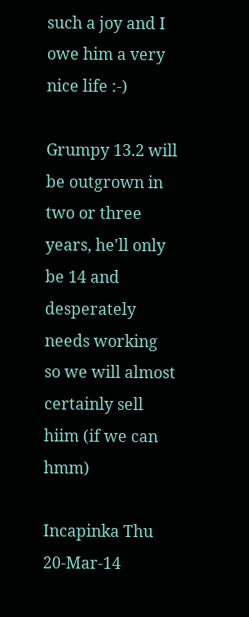such a joy and I owe him a very nice life :-)

Grumpy 13.2 will be outgrown in two or three years, he'll only be 14 and desperately needs working so we will almost certainly sell hiim (if we can hmm)

Incapinka Thu 20-Mar-14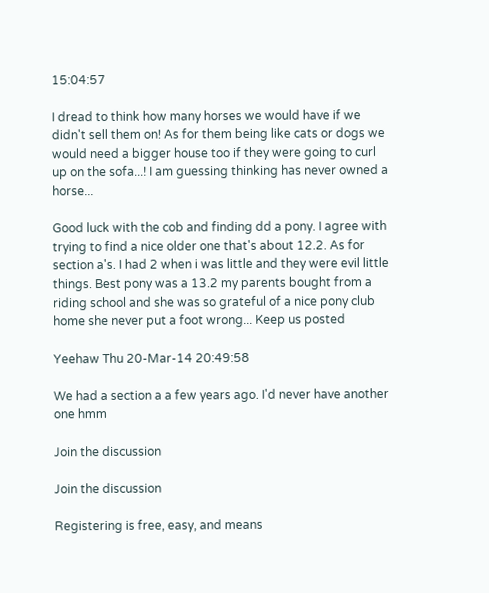15:04:57

I dread to think how many horses we would have if we didn't sell them on! As for them being like cats or dogs we would need a bigger house too if they were going to curl up on the sofa...! I am guessing thinking has never owned a horse...

Good luck with the cob and finding dd a pony. I agree with trying to find a nice older one that's about 12.2. As for section a's. I had 2 when i was little and they were evil little things. Best pony was a 13.2 my parents bought from a riding school and she was so grateful of a nice pony club home she never put a foot wrong... Keep us posted

Yeehaw Thu 20-Mar-14 20:49:58

We had a section a a few years ago. I'd never have another one hmm

Join the discussion

Join the discussion

Registering is free, easy, and means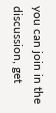you can join in the discussion, get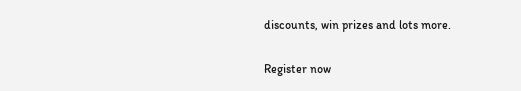discounts, win prizes and lots more.

Register now